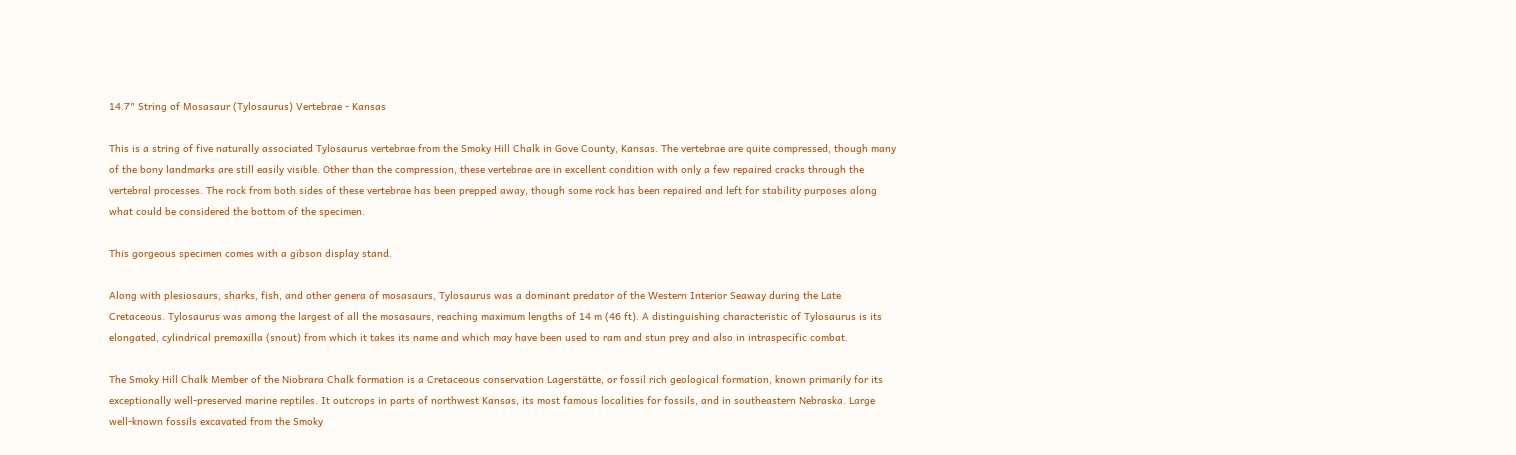14.7" String of Mosasaur (Tylosaurus) Vertebrae - Kansas

This is a string of five naturally associated Tylosaurus vertebrae from the Smoky Hill Chalk in Gove County, Kansas. The vertebrae are quite compressed, though many of the bony landmarks are still easily visible. Other than the compression, these vertebrae are in excellent condition with only a few repaired cracks through the vertebral processes. The rock from both sides of these vertebrae has been prepped away, though some rock has been repaired and left for stability purposes along what could be considered the bottom of the specimen.

This gorgeous specimen comes with a gibson display stand.

Along with plesiosaurs, sharks, fish, and other genera of mosasaurs, Tylosaurus was a dominant predator of the Western Interior Seaway during the Late Cretaceous. Tylosaurus was among the largest of all the mosasaurs, reaching maximum lengths of 14 m (46 ft). A distinguishing characteristic of Tylosaurus is its elongated, cylindrical premaxilla (snout) from which it takes its name and which may have been used to ram and stun prey and also in intraspecific combat.

The Smoky Hill Chalk Member of the Niobrara Chalk formation is a Cretaceous conservation Lagerstätte, or fossil rich geological formation, known primarily for its exceptionally well-preserved marine reptiles. It outcrops in parts of northwest Kansas, its most famous localities for fossils, and in southeastern Nebraska. Large well-known fossils excavated from the Smoky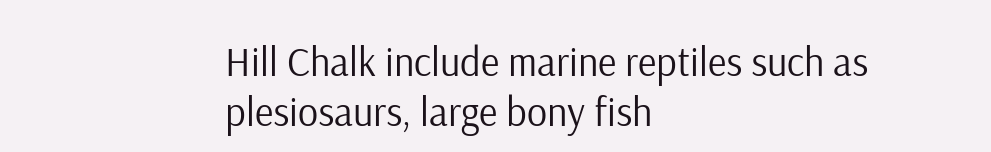Hill Chalk include marine reptiles such as plesiosaurs, large bony fish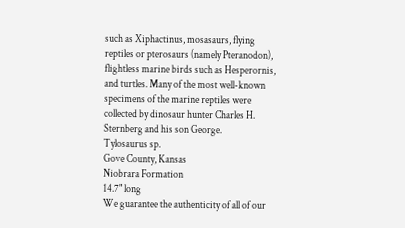such as Xiphactinus, mosasaurs, flying reptiles or pterosaurs (namely Pteranodon), flightless marine birds such as Hesperornis, and turtles. Many of the most well-known specimens of the marine reptiles were collected by dinosaur hunter Charles H. Sternberg and his son George.
Tylosaurus sp.
Gove County, Kansas
Niobrara Formation
14.7" long
We guarantee the authenticity of all of our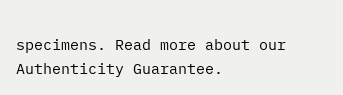specimens. Read more about our
Authenticity Guarantee.